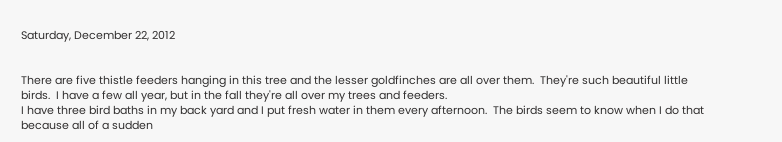Saturday, December 22, 2012


There are five thistle feeders hanging in this tree and the lesser goldfinches are all over them.  They're such beautiful little birds.  I have a few all year, but in the fall they're all over my trees and feeders.
I have three bird baths in my back yard and I put fresh water in them every afternoon.  The birds seem to know when I do that because all of a sudden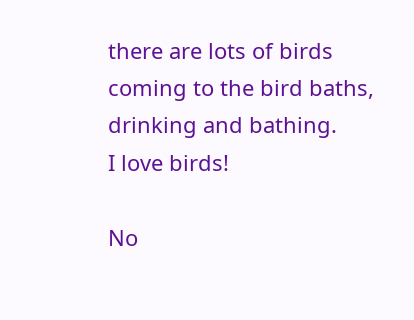there are lots of birds coming to the bird baths, drinking and bathing.
I love birds!

No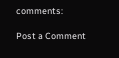comments:

Post a Comment